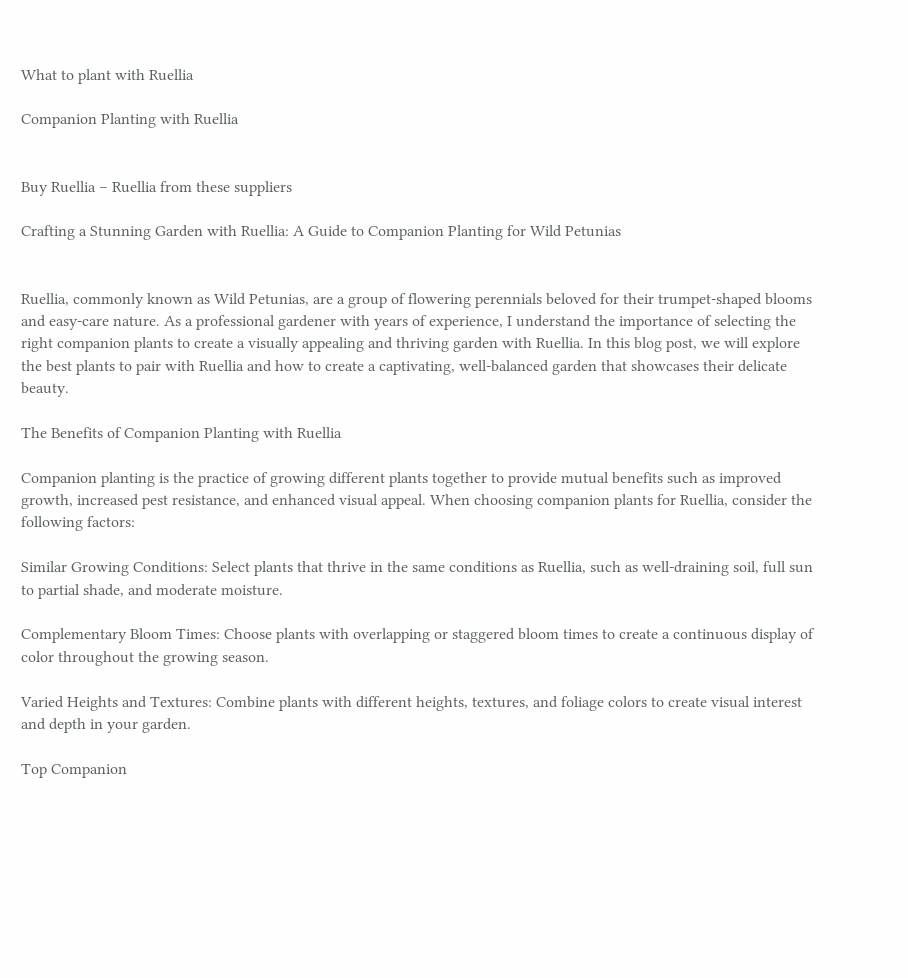What to plant with Ruellia

Companion Planting with Ruellia


Buy Ruellia – Ruellia from these suppliers

Crafting a Stunning Garden with Ruellia: A Guide to Companion Planting for Wild Petunias


Ruellia, commonly known as Wild Petunias, are a group of flowering perennials beloved for their trumpet-shaped blooms and easy-care nature. As a professional gardener with years of experience, I understand the importance of selecting the right companion plants to create a visually appealing and thriving garden with Ruellia. In this blog post, we will explore the best plants to pair with Ruellia and how to create a captivating, well-balanced garden that showcases their delicate beauty.

The Benefits of Companion Planting with Ruellia

Companion planting is the practice of growing different plants together to provide mutual benefits such as improved growth, increased pest resistance, and enhanced visual appeal. When choosing companion plants for Ruellia, consider the following factors:

Similar Growing Conditions: Select plants that thrive in the same conditions as Ruellia, such as well-draining soil, full sun to partial shade, and moderate moisture.

Complementary Bloom Times: Choose plants with overlapping or staggered bloom times to create a continuous display of color throughout the growing season.

Varied Heights and Textures: Combine plants with different heights, textures, and foliage colors to create visual interest and depth in your garden.

Top Companion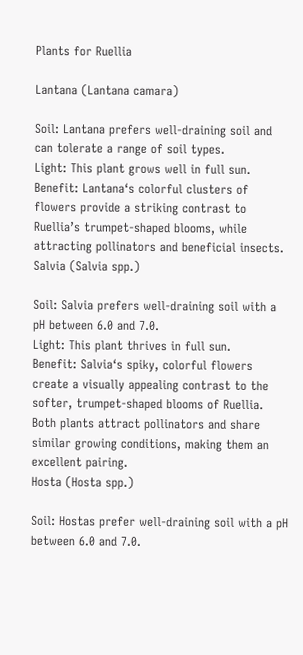Plants for Ruellia

Lantana (Lantana camara)

Soil: Lantana prefers well-draining soil and can tolerate a range of soil types.
Light: This plant grows well in full sun.
Benefit: Lantana‘s colorful clusters of flowers provide a striking contrast to Ruellia’s trumpet-shaped blooms, while attracting pollinators and beneficial insects.
Salvia (Salvia spp.)

Soil: Salvia prefers well-draining soil with a pH between 6.0 and 7.0.
Light: This plant thrives in full sun.
Benefit: Salvia‘s spiky, colorful flowers create a visually appealing contrast to the softer, trumpet-shaped blooms of Ruellia. Both plants attract pollinators and share similar growing conditions, making them an excellent pairing.
Hosta (Hosta spp.)

Soil: Hostas prefer well-draining soil with a pH between 6.0 and 7.0.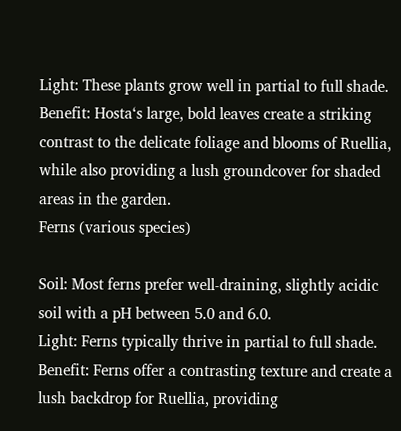Light: These plants grow well in partial to full shade.
Benefit: Hosta‘s large, bold leaves create a striking contrast to the delicate foliage and blooms of Ruellia, while also providing a lush groundcover for shaded areas in the garden.
Ferns (various species)

Soil: Most ferns prefer well-draining, slightly acidic soil with a pH between 5.0 and 6.0.
Light: Ferns typically thrive in partial to full shade.
Benefit: Ferns offer a contrasting texture and create a lush backdrop for Ruellia, providing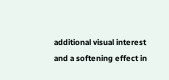additional visual interest and a softening effect in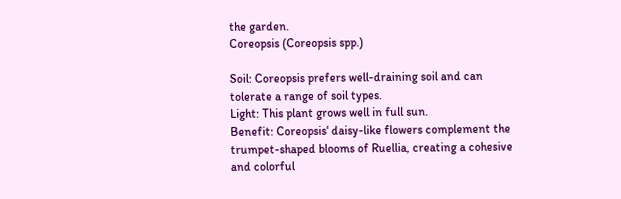the garden.
Coreopsis (Coreopsis spp.)

Soil: Coreopsis prefers well-draining soil and can tolerate a range of soil types.
Light: This plant grows well in full sun.
Benefit: Coreopsis‘ daisy-like flowers complement the trumpet-shaped blooms of Ruellia, creating a cohesive and colorful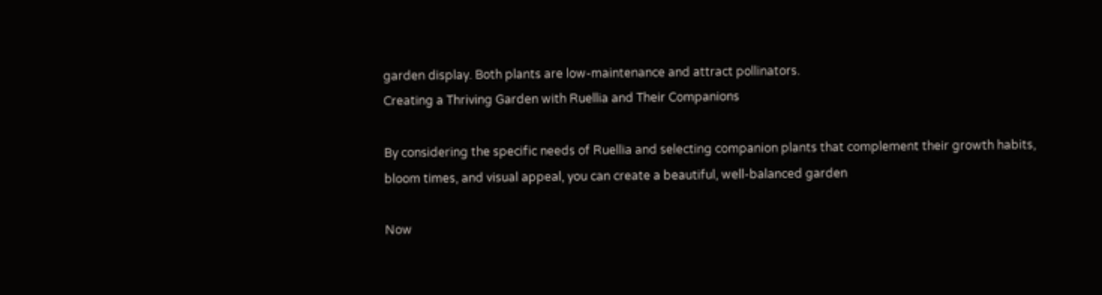garden display. Both plants are low-maintenance and attract pollinators.
Creating a Thriving Garden with Ruellia and Their Companions

By considering the specific needs of Ruellia and selecting companion plants that complement their growth habits, bloom times, and visual appeal, you can create a beautiful, well-balanced garden

Now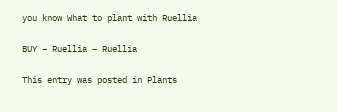you know What to plant with Ruellia

BUY – Ruellia – Ruellia

This entry was posted in Plants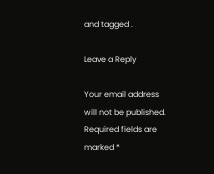and tagged .

Leave a Reply

Your email address will not be published. Required fields are marked *